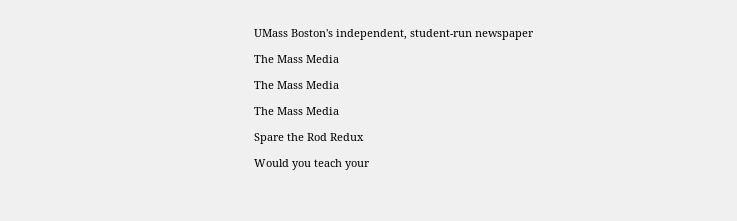UMass Boston's independent, student-run newspaper

The Mass Media

The Mass Media

The Mass Media

Spare the Rod Redux

Would you teach your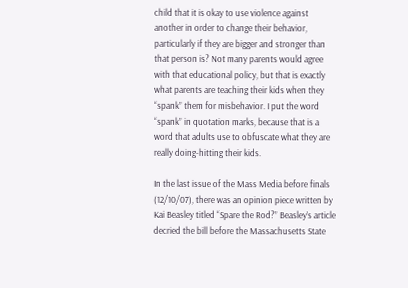child that it is okay to use violence against another in order to change their behavior, particularly if they are bigger and stronger than that person is? Not many parents would agree with that educational policy, but that is exactly what parents are teaching their kids when they “spank” them for misbehavior. I put the word “spank” in quotation marks, because that is a word that adults use to obfuscate what they are really doing-hitting their kids.

In the last issue of the Mass Media before finals (12/10/07), there was an opinion piece written by Kai Beasley titled “Spare the Rod?” Beasley’s article decried the bill before the Massachusetts State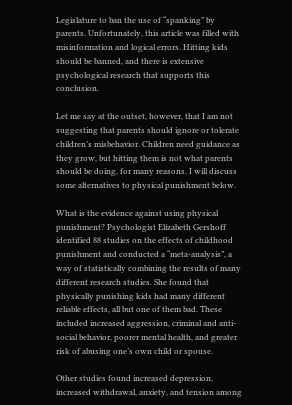Legislature to ban the use of “spanking” by parents. Unfortunately, this article was filled with misinformation and logical errors. Hitting kids should be banned, and there is extensive psychological research that supports this conclusion.

Let me say at the outset, however, that I am not suggesting that parents should ignore or tolerate children’s misbehavior. Children need guidance as they grow, but hitting them is not what parents should be doing, for many reasons. I will discuss some alternatives to physical punishment below.

What is the evidence against using physical punishment? Psychologist Elizabeth Gershoff identified 88 studies on the effects of childhood punishment and conducted a “meta-analysis”, a way of statistically combining the results of many different research studies. She found that physically punishing kids had many different reliable effects, all but one of them bad. These included increased aggression, criminal and anti-social behavior, poorer mental health, and greater risk of abusing one’s own child or spouse.

Other studies found increased depression, increased withdrawal, anxiety, and tension among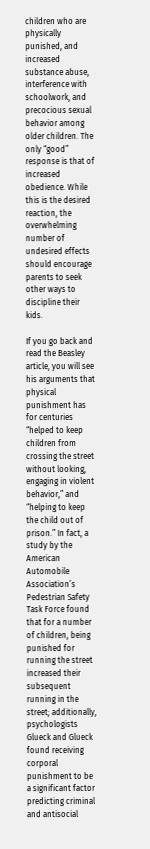children who are physically punished, and increased substance abuse, interference with schoolwork, and precocious sexual behavior among older children. The only “good” response is that of increased obedience. While this is the desired reaction, the overwhelming number of undesired effects should encourage parents to seek other ways to discipline their kids.

If you go back and read the Beasley article, you will see his arguments that physical punishment has for centuries “helped to keep children from crossing the street without looking, engaging in violent behavior,” and “helping to keep the child out of prison.” In fact, a study by the American Automobile Association’s Pedestrian Safety Task Force found that for a number of children, being punished for running the street increased their subsequent running in the street; additionally, psychologists Glueck and Glueck found receiving corporal punishment to be a significant factor predicting criminal and antisocial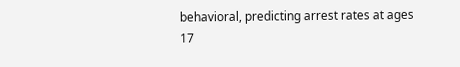behavioral, predicting arrest rates at ages 17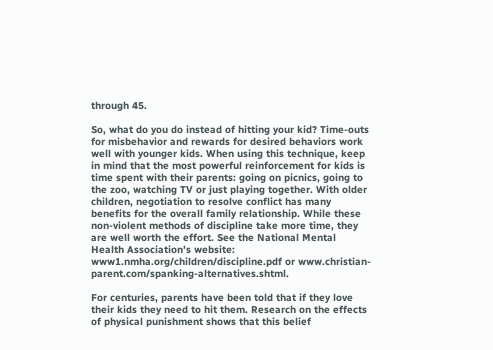through 45.

So, what do you do instead of hitting your kid? Time-outs for misbehavior and rewards for desired behaviors work well with younger kids. When using this technique, keep in mind that the most powerful reinforcement for kids is time spent with their parents: going on picnics, going to the zoo, watching TV or just playing together. With older children, negotiation to resolve conflict has many benefits for the overall family relationship. While these non-violent methods of discipline take more time, they are well worth the effort. See the National Mental Health Association’s website: www1.nmha.org/children/discipline.pdf or www.christian-parent.com/spanking-alternatives.shtml.

For centuries, parents have been told that if they love their kids they need to hit them. Research on the effects of physical punishment shows that this belief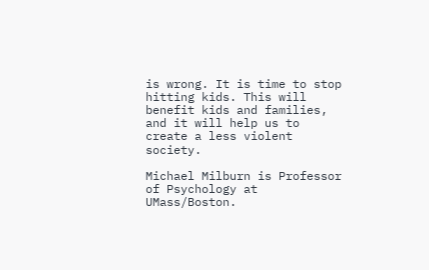is wrong. It is time to stop hitting kids. This will benefit kids and families, and it will help us to create a less violent society.

Michael Milburn is Professor of Psychology at UMass/Boston.